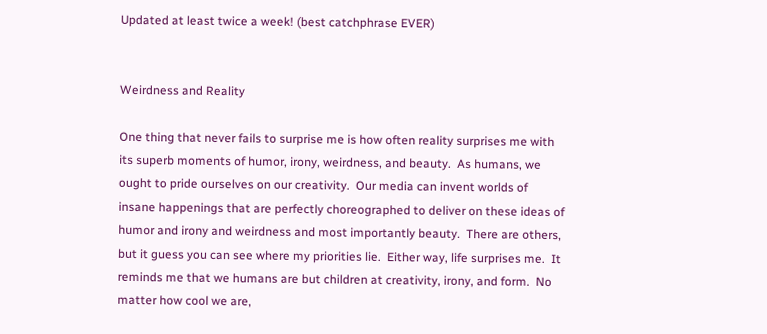Updated at least twice a week! (best catchphrase EVER)


Weirdness and Reality

One thing that never fails to surprise me is how often reality surprises me with its superb moments of humor, irony, weirdness, and beauty.  As humans, we ought to pride ourselves on our creativity.  Our media can invent worlds of insane happenings that are perfectly choreographed to deliver on these ideas of humor and irony and weirdness and most importantly beauty.  There are others, but it guess you can see where my priorities lie.  Either way, life surprises me.  It reminds me that we humans are but children at creativity, irony, and form.  No matter how cool we are,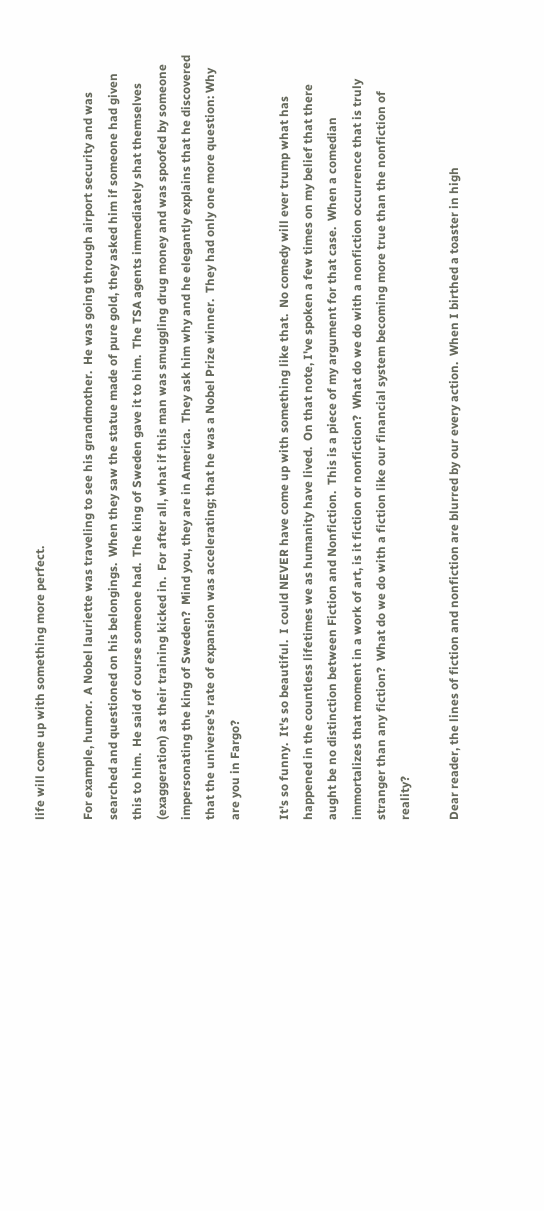life will come up with something more perfect.

For example, humor.  A Nobel lauriette was traveling to see his grandmother.  He was going through airport security and was searched and questioned on his belongings.  When they saw the statue made of pure gold, they asked him if someone had given this to him.  He said of course someone had.  The king of Sweden gave it to him.  The TSA agents immediately shat themselves (exaggeration) as their training kicked in.  For after all, what if this man was smuggling drug money and was spoofed by someone impersonating the king of Sweden?  Mind you, they are in America.  They ask him why and he elegantly explains that he discovered that the universe's rate of expansion was accelerating; that he was a Nobel Prize winner.  They had only one more question: Why are you in Fargo?

It's so funny.  It's so beautiful.  I could NEVER have come up with something like that.  No comedy will ever trump what has happened in the countless lifetimes we as humanity have lived.  On that note, I've spoken a few times on my belief that there aught be no distinction between Fiction and Nonfiction.  This is a piece of my argument for that case.  When a comedian immortalizes that moment in a work of art, is it fiction or nonfiction?  What do we do with a nonfiction occurrence that is truly stranger than any fiction?  What do we do with a fiction like our financial system becoming more true than the nonfiction of reality?

Dear reader, the lines of fiction and nonfiction are blurred by our every action.  When I birthed a toaster in high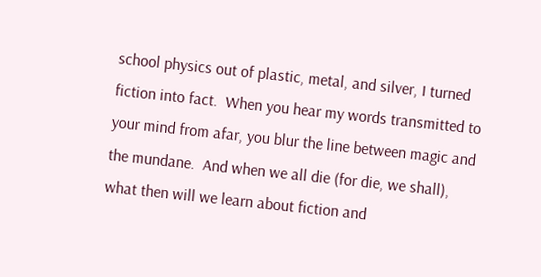school physics out of plastic, metal, and silver, I turned fiction into fact.  When you hear my words transmitted to your mind from afar, you blur the line between magic and the mundane.  And when we all die (for die, we shall), what then will we learn about fiction and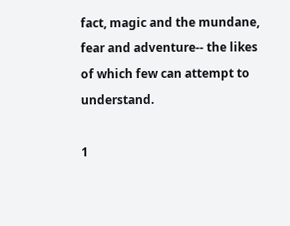fact, magic and the mundane, fear and adventure-- the likes of which few can attempt to understand.

1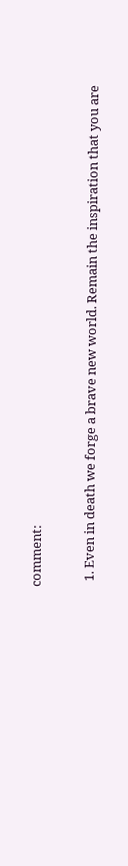comment:

  1. Even in death we forge a brave new world. Remain the inspiration that you are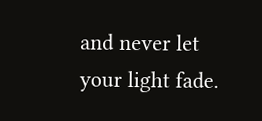and never let your light fade.